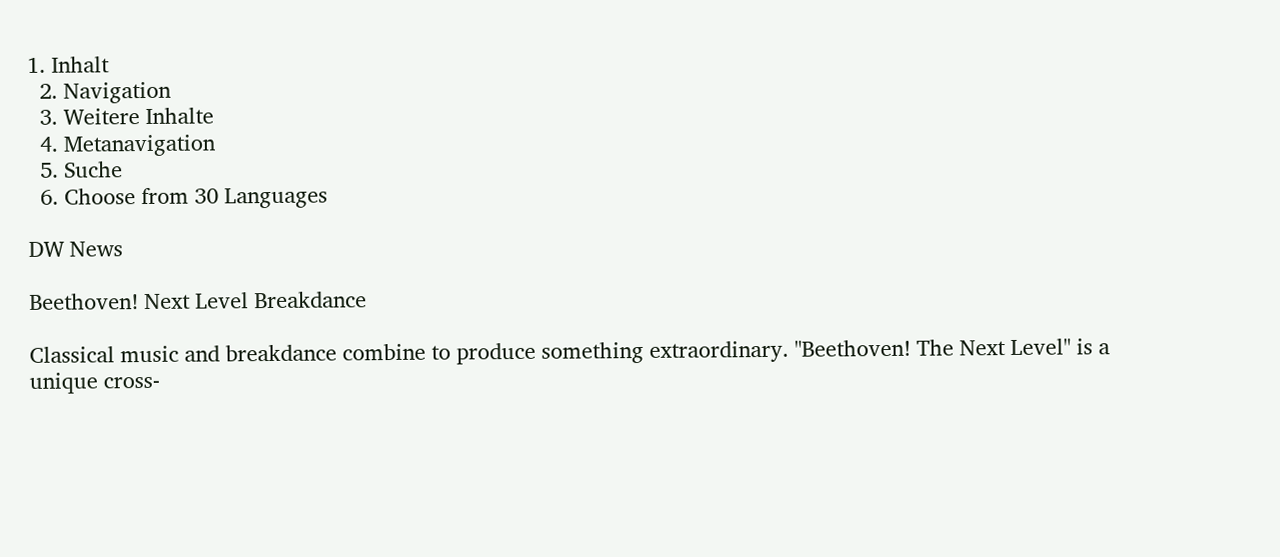1. Inhalt
  2. Navigation
  3. Weitere Inhalte
  4. Metanavigation
  5. Suche
  6. Choose from 30 Languages

DW News

Beethoven! Next Level Breakdance

Classical music and breakdance combine to produce something extraordinary. "Beethoven! The Next Level" is a unique cross-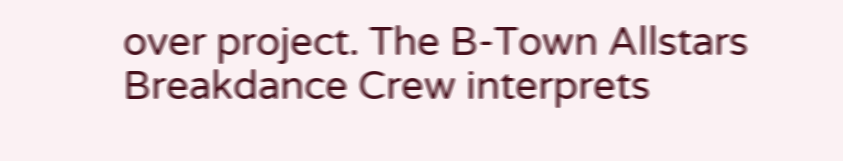over project. The B-Town Allstars Breakdance Crew interprets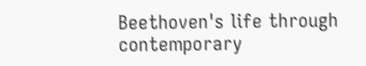Beethoven's life through contemporary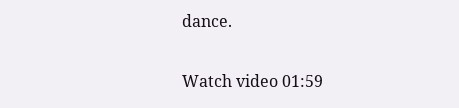dance.

Watch video 01:59